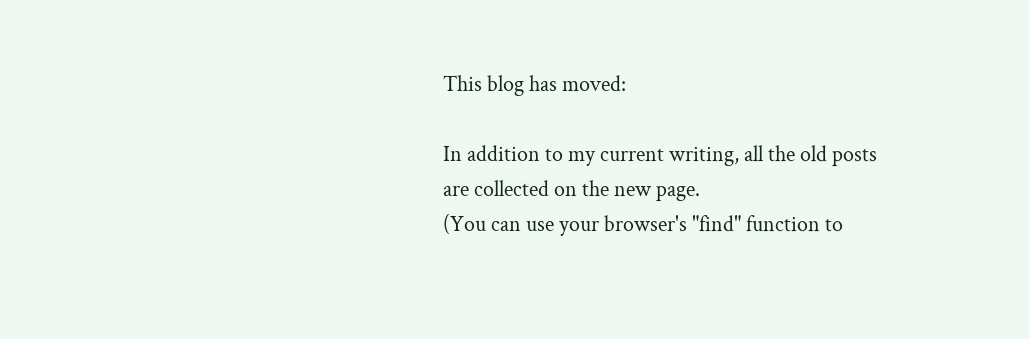This blog has moved:

In addition to my current writing, all the old posts are collected on the new page.
(You can use your browser's "find" function to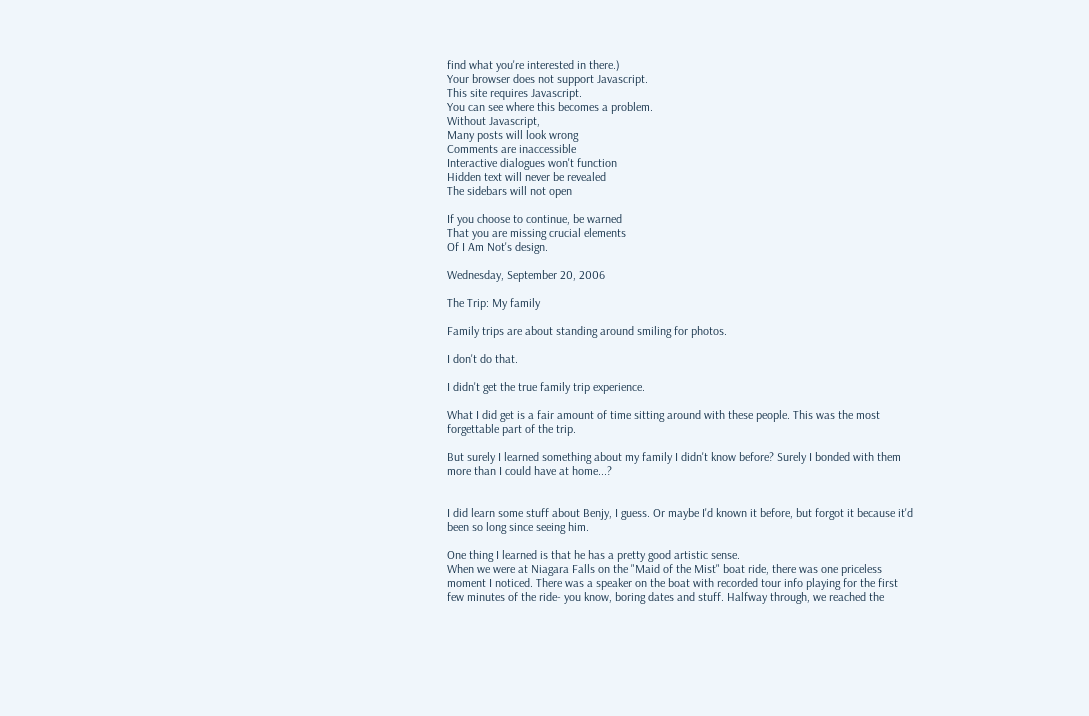find what you're interested in there.)
Your browser does not support Javascript.
This site requires Javascript.
You can see where this becomes a problem.
Without Javascript,
Many posts will look wrong
Comments are inaccessible
Interactive dialogues won't function
Hidden text will never be revealed
The sidebars will not open

If you choose to continue, be warned
That you are missing crucial elements
Of I Am Not's design.

Wednesday, September 20, 2006

The Trip: My family

Family trips are about standing around smiling for photos.

I don't do that.

I didn't get the true family trip experience.

What I did get is a fair amount of time sitting around with these people. This was the most forgettable part of the trip.

But surely I learned something about my family I didn't know before? Surely I bonded with them more than I could have at home...?


I did learn some stuff about Benjy, I guess. Or maybe I'd known it before, but forgot it because it'd been so long since seeing him.

One thing I learned is that he has a pretty good artistic sense.
When we were at Niagara Falls on the "Maid of the Mist" boat ride, there was one priceless moment I noticed. There was a speaker on the boat with recorded tour info playing for the first few minutes of the ride- you know, boring dates and stuff. Halfway through, we reached the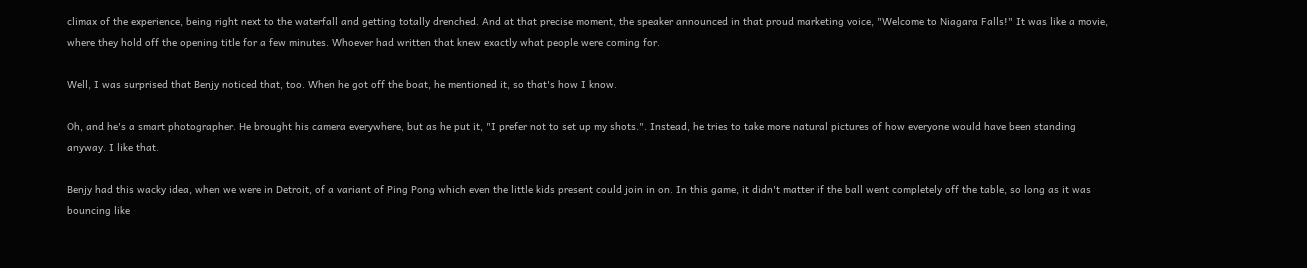climax of the experience, being right next to the waterfall and getting totally drenched. And at that precise moment, the speaker announced in that proud marketing voice, "Welcome to Niagara Falls!" It was like a movie, where they hold off the opening title for a few minutes. Whoever had written that knew exactly what people were coming for.

Well, I was surprised that Benjy noticed that, too. When he got off the boat, he mentioned it, so that's how I know.

Oh, and he's a smart photographer. He brought his camera everywhere, but as he put it, "I prefer not to set up my shots.". Instead, he tries to take more natural pictures of how everyone would have been standing anyway. I like that.

Benjy had this wacky idea, when we were in Detroit, of a variant of Ping Pong which even the little kids present could join in on. In this game, it didn't matter if the ball went completely off the table, so long as it was bouncing like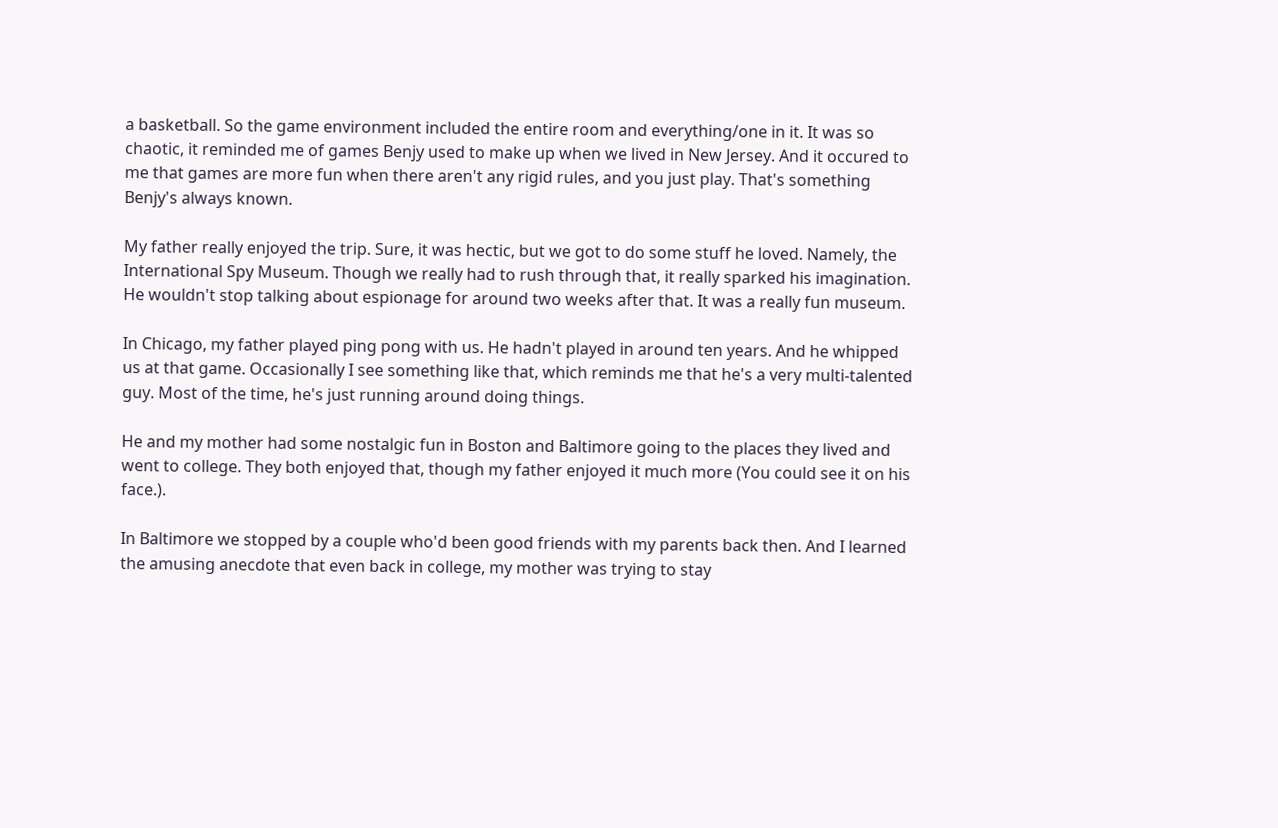a basketball. So the game environment included the entire room and everything/one in it. It was so chaotic, it reminded me of games Benjy used to make up when we lived in New Jersey. And it occured to me that games are more fun when there aren't any rigid rules, and you just play. That's something Benjy's always known.

My father really enjoyed the trip. Sure, it was hectic, but we got to do some stuff he loved. Namely, the International Spy Museum. Though we really had to rush through that, it really sparked his imagination. He wouldn't stop talking about espionage for around two weeks after that. It was a really fun museum.

In Chicago, my father played ping pong with us. He hadn't played in around ten years. And he whipped us at that game. Occasionally I see something like that, which reminds me that he's a very multi-talented guy. Most of the time, he's just running around doing things.

He and my mother had some nostalgic fun in Boston and Baltimore going to the places they lived and went to college. They both enjoyed that, though my father enjoyed it much more (You could see it on his face.).

In Baltimore we stopped by a couple who'd been good friends with my parents back then. And I learned the amusing anecdote that even back in college, my mother was trying to stay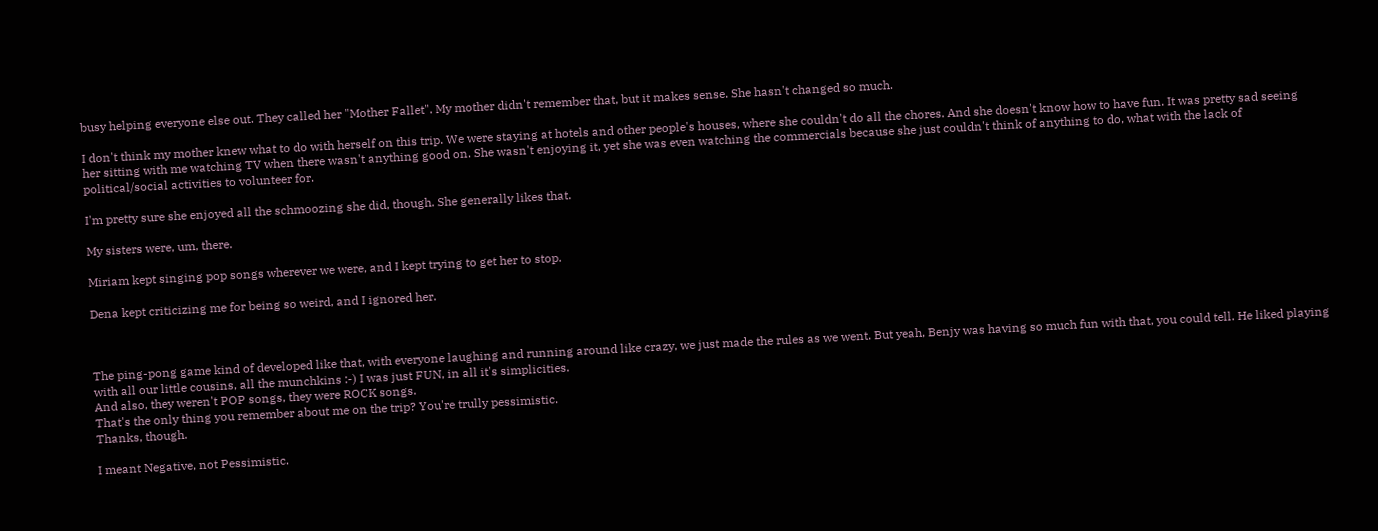busy helping everyone else out. They called her "Mother Fallet". My mother didn't remember that, but it makes sense. She hasn't changed so much.

I don't think my mother knew what to do with herself on this trip. We were staying at hotels and other people's houses, where she couldn't do all the chores. And she doesn't know how to have fun. It was pretty sad seeing her sitting with me watching TV when there wasn't anything good on. She wasn't enjoying it, yet she was even watching the commercials because she just couldn't think of anything to do, what with the lack of political/social activities to volunteer for.

I'm pretty sure she enjoyed all the schmoozing she did, though. She generally likes that.

My sisters were, um, there.

Miriam kept singing pop songs wherever we were, and I kept trying to get her to stop.

Dena kept criticizing me for being so weird, and I ignored her.



The ping-pong game kind of developed like that, with everyone laughing and running around like crazy, we just made the rules as we went. But yeah, Benjy was having so much fun with that, you could tell. He liked playing with all our little cousins, all the munchkins :-) I was just FUN, in all it's simplicities.
And also, they weren't POP songs, they were ROCK songs.
That's the only thing you remember about me on the trip? You're trully pessimistic.
Thanks, though.

I meant Negative, not Pessimistic.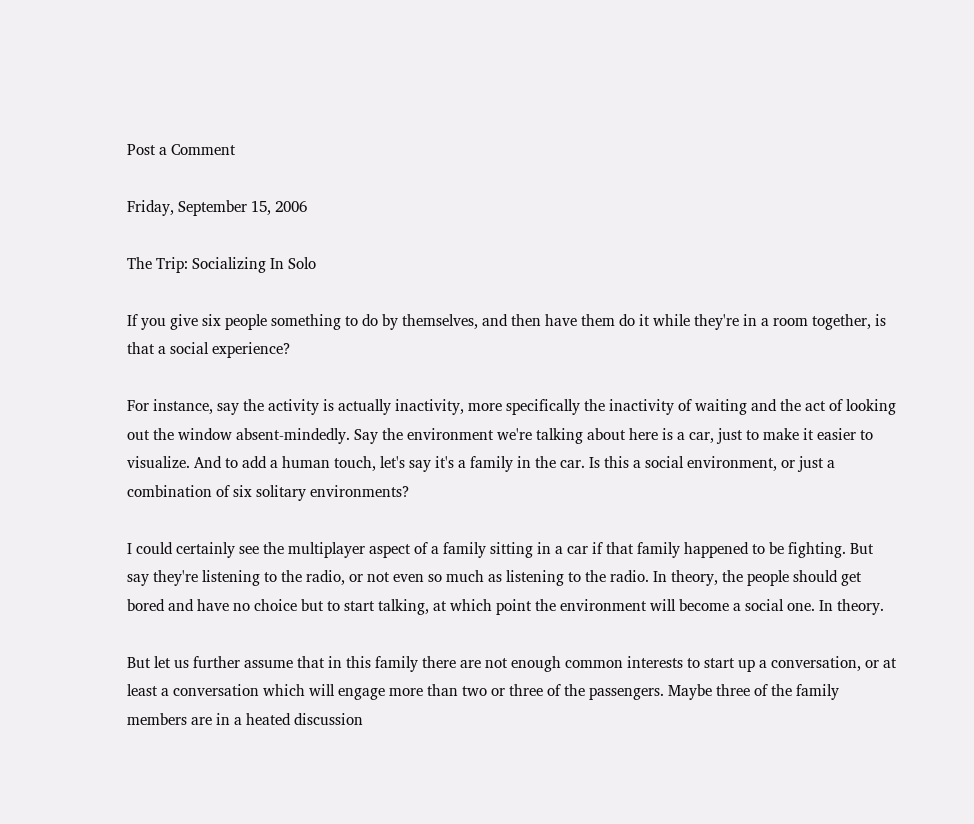Post a Comment

Friday, September 15, 2006

The Trip: Socializing In Solo

If you give six people something to do by themselves, and then have them do it while they're in a room together, is that a social experience?

For instance, say the activity is actually inactivity, more specifically the inactivity of waiting and the act of looking out the window absent-mindedly. Say the environment we're talking about here is a car, just to make it easier to visualize. And to add a human touch, let's say it's a family in the car. Is this a social environment, or just a combination of six solitary environments?

I could certainly see the multiplayer aspect of a family sitting in a car if that family happened to be fighting. But say they're listening to the radio, or not even so much as listening to the radio. In theory, the people should get bored and have no choice but to start talking, at which point the environment will become a social one. In theory.

But let us further assume that in this family there are not enough common interests to start up a conversation, or at least a conversation which will engage more than two or three of the passengers. Maybe three of the family members are in a heated discussion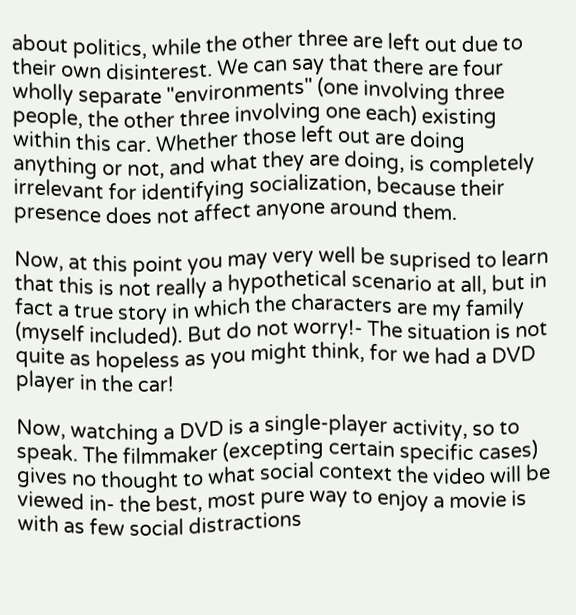about politics, while the other three are left out due to their own disinterest. We can say that there are four wholly separate "environments" (one involving three people, the other three involving one each) existing within this car. Whether those left out are doing anything or not, and what they are doing, is completely irrelevant for identifying socialization, because their presence does not affect anyone around them.

Now, at this point you may very well be suprised to learn that this is not really a hypothetical scenario at all, but in fact a true story in which the characters are my family (myself included). But do not worry!- The situation is not quite as hopeless as you might think, for we had a DVD player in the car!

Now, watching a DVD is a single-player activity, so to speak. The filmmaker (excepting certain specific cases) gives no thought to what social context the video will be viewed in- the best, most pure way to enjoy a movie is with as few social distractions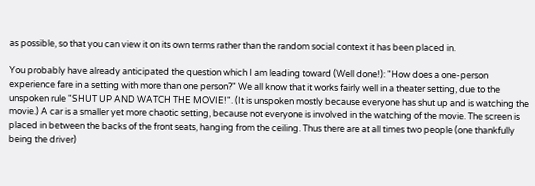as possible, so that you can view it on its own terms rather than the random social context it has been placed in.

You probably have already anticipated the question which I am leading toward (Well done!): "How does a one-person experience fare in a setting with more than one person?" We all know that it works fairly well in a theater setting, due to the unspoken rule "SHUT UP AND WATCH THE MOVIE!". (It is unspoken mostly because everyone has shut up and is watching the movie.) A car is a smaller yet more chaotic setting, because not everyone is involved in the watching of the movie. The screen is placed in between the backs of the front seats, hanging from the ceiling. Thus there are at all times two people (one thankfully being the driver)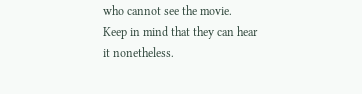who cannot see the movie. Keep in mind that they can hear it nonetheless.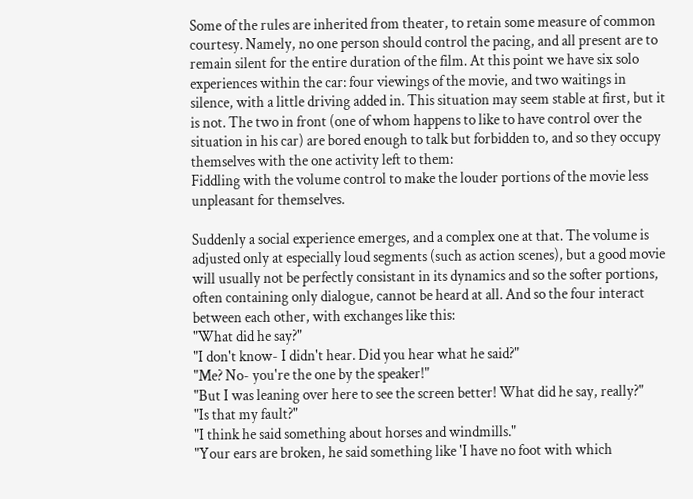Some of the rules are inherited from theater, to retain some measure of common courtesy. Namely, no one person should control the pacing, and all present are to remain silent for the entire duration of the film. At this point we have six solo experiences within the car: four viewings of the movie, and two waitings in silence, with a little driving added in. This situation may seem stable at first, but it is not. The two in front (one of whom happens to like to have control over the situation in his car) are bored enough to talk but forbidden to, and so they occupy themselves with the one activity left to them:
Fiddling with the volume control to make the louder portions of the movie less unpleasant for themselves.

Suddenly a social experience emerges, and a complex one at that. The volume is adjusted only at especially loud segments (such as action scenes), but a good movie will usually not be perfectly consistant in its dynamics and so the softer portions, often containing only dialogue, cannot be heard at all. And so the four interact between each other, with exchanges like this:
"What did he say?"
"I don't know- I didn't hear. Did you hear what he said?"
"Me? No- you're the one by the speaker!"
"But I was leaning over here to see the screen better! What did he say, really?"
"Is that my fault?"
"I think he said something about horses and windmills."
"Your ears are broken, he said something like 'I have no foot with which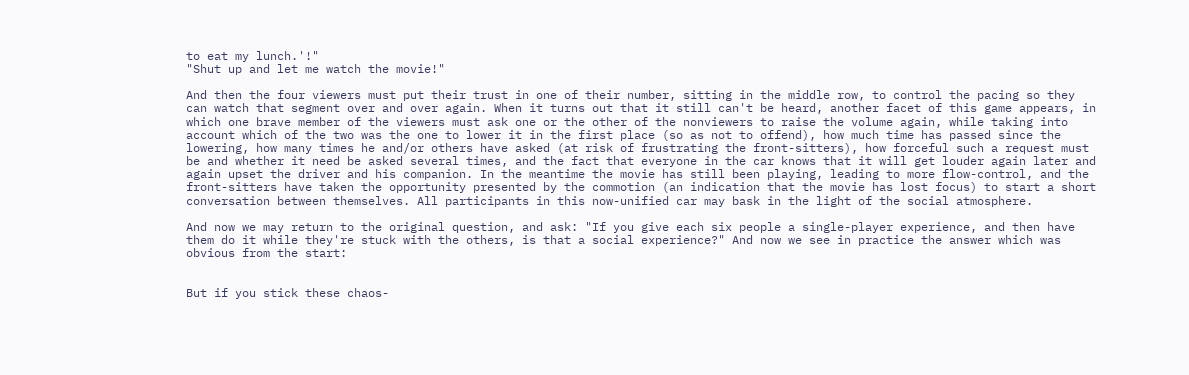to eat my lunch.'!"
"Shut up and let me watch the movie!"

And then the four viewers must put their trust in one of their number, sitting in the middle row, to control the pacing so they can watch that segment over and over again. When it turns out that it still can't be heard, another facet of this game appears, in which one brave member of the viewers must ask one or the other of the nonviewers to raise the volume again, while taking into account which of the two was the one to lower it in the first place (so as not to offend), how much time has passed since the lowering, how many times he and/or others have asked (at risk of frustrating the front-sitters), how forceful such a request must be and whether it need be asked several times, and the fact that everyone in the car knows that it will get louder again later and again upset the driver and his companion. In the meantime the movie has still been playing, leading to more flow-control, and the front-sitters have taken the opportunity presented by the commotion (an indication that the movie has lost focus) to start a short conversation between themselves. All participants in this now-unified car may bask in the light of the social atmosphere.

And now we may return to the original question, and ask: "If you give each six people a single-player experience, and then have them do it while they're stuck with the others, is that a social experience?" And now we see in practice the answer which was obvious from the start:


But if you stick these chaos-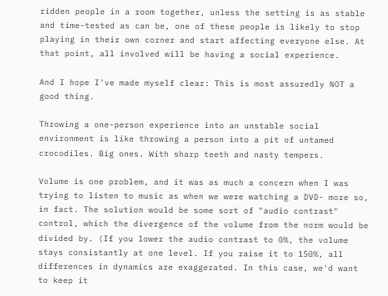ridden people in a room together, unless the setting is as stable and time-tested as can be, one of these people is likely to stop playing in their own corner and start affecting everyone else. At that point, all involved will be having a social experience.

And I hope I've made myself clear: This is most assuredly NOT a good thing.

Throwing a one-person experience into an unstable social environment is like throwing a person into a pit of untamed crocodiles. Big ones. With sharp teeth and nasty tempers.

Volume is one problem, and it was as much a concern when I was trying to listen to music as when we were watching a DVD- more so, in fact. The solution would be some sort of "audio contrast" control, which the divergence of the volume from the norm would be divided by. (If you lower the audio contrast to 0%, the volume stays consistantly at one level. If you raise it to 150%, all differences in dynamics are exaggerated. In this case, we'd want to keep it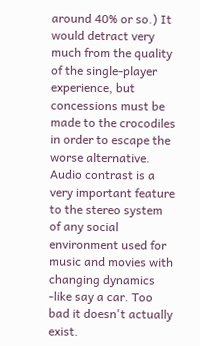around 40% or so.) It would detract very much from the quality of the single-player experience, but concessions must be made to the crocodiles in order to escape the worse alternative. Audio contrast is a very important feature to the stereo system of any social environment used for music and movies with changing dynamics -like say a car. Too bad it doesn't actually exist.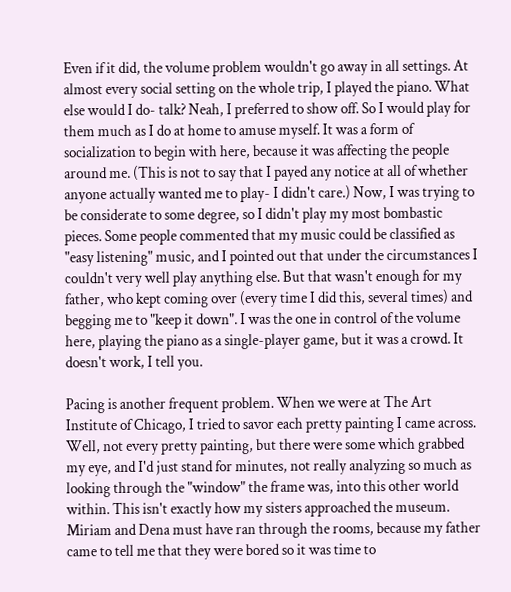Even if it did, the volume problem wouldn't go away in all settings. At almost every social setting on the whole trip, I played the piano. What else would I do- talk? Neah, I preferred to show off. So I would play for them much as I do at home to amuse myself. It was a form of socialization to begin with here, because it was affecting the people around me. (This is not to say that I payed any notice at all of whether anyone actually wanted me to play- I didn't care.) Now, I was trying to be considerate to some degree, so I didn't play my most bombastic pieces. Some people commented that my music could be classified as "easy listening" music, and I pointed out that under the circumstances I couldn't very well play anything else. But that wasn't enough for my father, who kept coming over (every time I did this, several times) and begging me to "keep it down". I was the one in control of the volume here, playing the piano as a single-player game, but it was a crowd. It doesn't work, I tell you.

Pacing is another frequent problem. When we were at The Art Institute of Chicago, I tried to savor each pretty painting I came across. Well, not every pretty painting, but there were some which grabbed my eye, and I'd just stand for minutes, not really analyzing so much as looking through the "window" the frame was, into this other world within. This isn't exactly how my sisters approached the museum. Miriam and Dena must have ran through the rooms, because my father came to tell me that they were bored so it was time to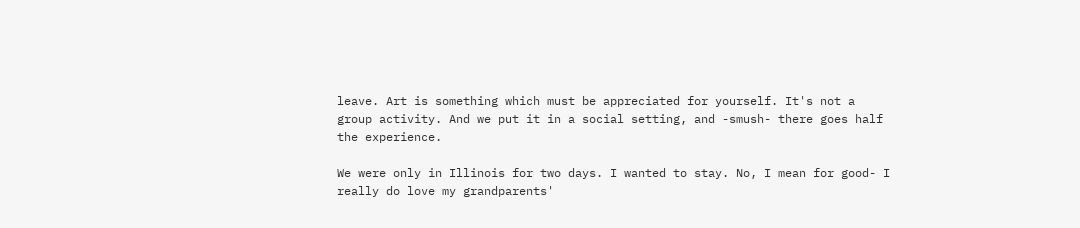leave. Art is something which must be appreciated for yourself. It's not a group activity. And we put it in a social setting, and -smush- there goes half the experience.

We were only in Illinois for two days. I wanted to stay. No, I mean for good- I really do love my grandparents'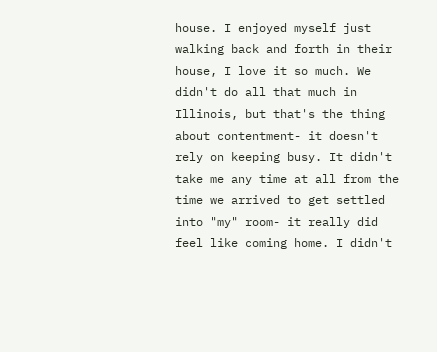house. I enjoyed myself just walking back and forth in their house, I love it so much. We didn't do all that much in Illinois, but that's the thing about contentment- it doesn't rely on keeping busy. It didn't take me any time at all from the time we arrived to get settled into "my" room- it really did feel like coming home. I didn't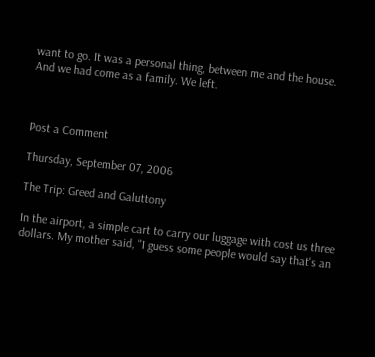want to go. It was a personal thing, between me and the house. And we had come as a family. We left.



Post a Comment

Thursday, September 07, 2006

The Trip: Greed and Galuttony

In the airport, a simple cart to carry our luggage with cost us three dollars. My mother said, "I guess some people would say that's an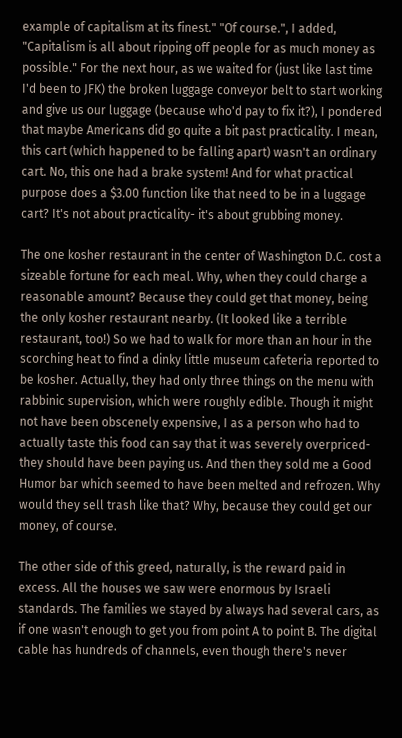example of capitalism at its finest." "Of course.", I added, "Capitalism is all about ripping off people for as much money as possible." For the next hour, as we waited for (just like last time I'd been to JFK) the broken luggage conveyor belt to start working and give us our luggage (because who'd pay to fix it?), I pondered that maybe Americans did go quite a bit past practicality. I mean, this cart (which happened to be falling apart) wasn't an ordinary cart. No, this one had a brake system! And for what practical purpose does a $3.00 function like that need to be in a luggage cart? It's not about practicality- it's about grubbing money.

The one kosher restaurant in the center of Washington D.C. cost a sizeable fortune for each meal. Why, when they could charge a reasonable amount? Because they could get that money, being the only kosher restaurant nearby. (It looked like a terrible restaurant, too!) So we had to walk for more than an hour in the scorching heat to find a dinky little museum cafeteria reported to be kosher. Actually, they had only three things on the menu with rabbinic supervision, which were roughly edible. Though it might not have been obscenely expensive, I as a person who had to actually taste this food can say that it was severely overpriced- they should have been paying us. And then they sold me a Good Humor bar which seemed to have been melted and refrozen. Why would they sell trash like that? Why, because they could get our money, of course.

The other side of this greed, naturally, is the reward paid in excess. All the houses we saw were enormous by Israeli standards. The families we stayed by always had several cars, as if one wasn't enough to get you from point A to point B. The digital cable has hundreds of channels, even though there's never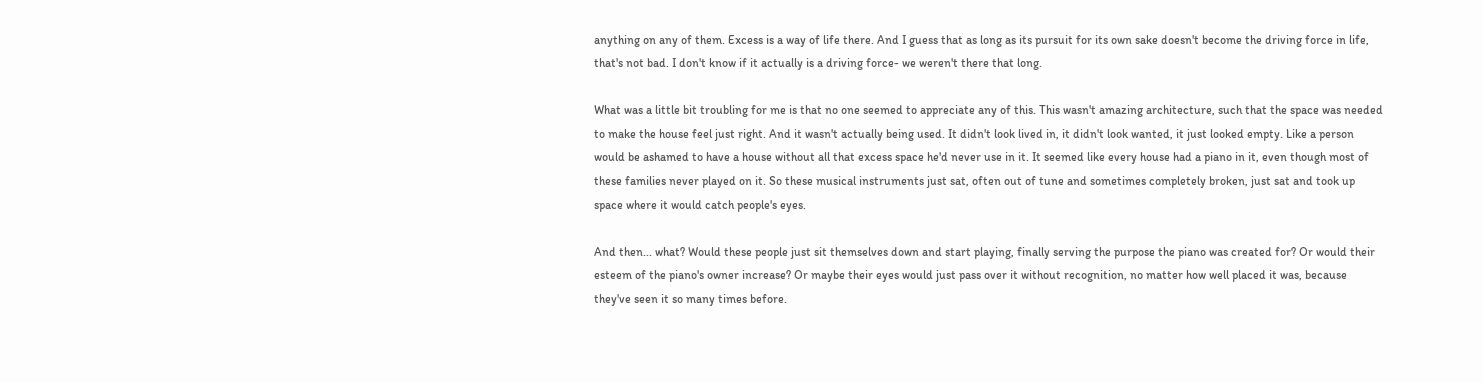anything on any of them. Excess is a way of life there. And I guess that as long as its pursuit for its own sake doesn't become the driving force in life, that's not bad. I don't know if it actually is a driving force- we weren't there that long.

What was a little bit troubling for me is that no one seemed to appreciate any of this. This wasn't amazing architecture, such that the space was needed to make the house feel just right. And it wasn't actually being used. It didn't look lived in, it didn't look wanted, it just looked empty. Like a person would be ashamed to have a house without all that excess space he'd never use in it. It seemed like every house had a piano in it, even though most of these families never played on it. So these musical instruments just sat, often out of tune and sometimes completely broken, just sat and took up space where it would catch people's eyes.

And then... what? Would these people just sit themselves down and start playing, finally serving the purpose the piano was created for? Or would their esteem of the piano's owner increase? Or maybe their eyes would just pass over it without recognition, no matter how well placed it was, because they've seen it so many times before.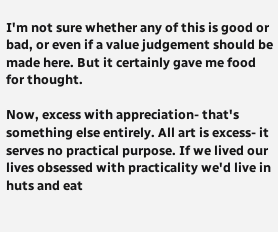I'm not sure whether any of this is good or bad, or even if a value judgement should be made here. But it certainly gave me food for thought.

Now, excess with appreciation- that's something else entirely. All art is excess- it serves no practical purpose. If we lived our lives obsessed with practicality we'd live in huts and eat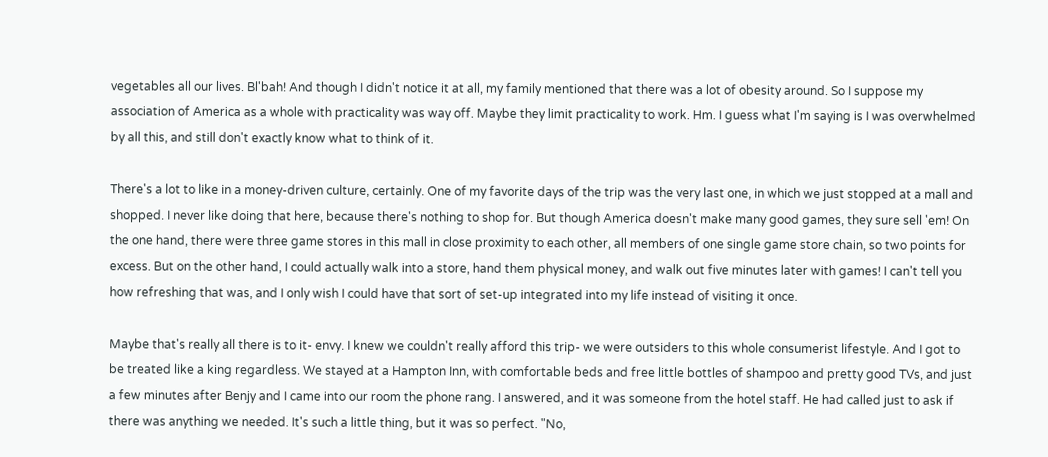vegetables all our lives. Bl'bah! And though I didn't notice it at all, my family mentioned that there was a lot of obesity around. So I suppose my association of America as a whole with practicality was way off. Maybe they limit practicality to work. Hm. I guess what I'm saying is I was overwhelmed by all this, and still don't exactly know what to think of it.

There's a lot to like in a money-driven culture, certainly. One of my favorite days of the trip was the very last one, in which we just stopped at a mall and shopped. I never like doing that here, because there's nothing to shop for. But though America doesn't make many good games, they sure sell 'em! On the one hand, there were three game stores in this mall in close proximity to each other, all members of one single game store chain, so two points for excess. But on the other hand, I could actually walk into a store, hand them physical money, and walk out five minutes later with games! I can't tell you how refreshing that was, and I only wish I could have that sort of set-up integrated into my life instead of visiting it once.

Maybe that's really all there is to it- envy. I knew we couldn't really afford this trip- we were outsiders to this whole consumerist lifestyle. And I got to be treated like a king regardless. We stayed at a Hampton Inn, with comfortable beds and free little bottles of shampoo and pretty good TVs, and just a few minutes after Benjy and I came into our room the phone rang. I answered, and it was someone from the hotel staff. He had called just to ask if there was anything we needed. It's such a little thing, but it was so perfect. "No,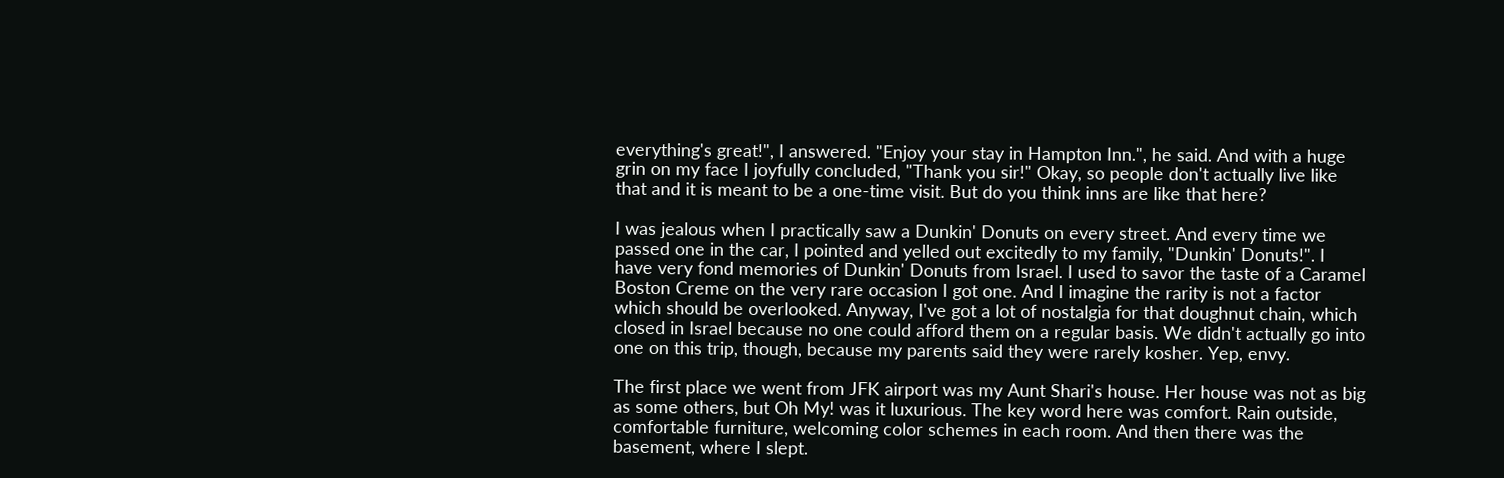everything's great!", I answered. "Enjoy your stay in Hampton Inn.", he said. And with a huge grin on my face I joyfully concluded, "Thank you sir!" Okay, so people don't actually live like that and it is meant to be a one-time visit. But do you think inns are like that here?

I was jealous when I practically saw a Dunkin' Donuts on every street. And every time we passed one in the car, I pointed and yelled out excitedly to my family, "Dunkin' Donuts!". I have very fond memories of Dunkin' Donuts from Israel. I used to savor the taste of a Caramel Boston Creme on the very rare occasion I got one. And I imagine the rarity is not a factor which should be overlooked. Anyway, I've got a lot of nostalgia for that doughnut chain, which closed in Israel because no one could afford them on a regular basis. We didn't actually go into one on this trip, though, because my parents said they were rarely kosher. Yep, envy.

The first place we went from JFK airport was my Aunt Shari's house. Her house was not as big as some others, but Oh My! was it luxurious. The key word here was comfort. Rain outside, comfortable furniture, welcoming color schemes in each room. And then there was the basement, where I slept.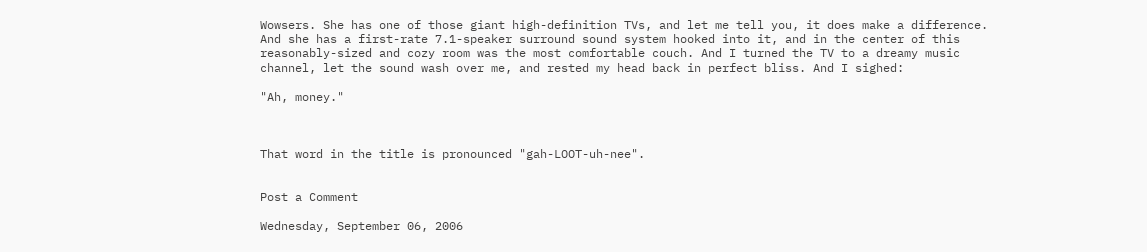Wowsers. She has one of those giant high-definition TVs, and let me tell you, it does make a difference. And she has a first-rate 7.1-speaker surround sound system hooked into it, and in the center of this reasonably-sized and cozy room was the most comfortable couch. And I turned the TV to a dreamy music channel, let the sound wash over me, and rested my head back in perfect bliss. And I sighed:

"Ah, money."



That word in the title is pronounced "gah-LOOT-uh-nee".


Post a Comment

Wednesday, September 06, 2006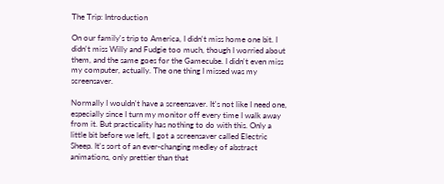The Trip: Introduction

On our family's trip to America, I didn't miss home one bit. I didn't miss Willy and Fudgie too much, though I worried about them, and the same goes for the Gamecube. I didn't even miss my computer, actually. The one thing I missed was my screensaver.

Normally I wouldn't have a screensaver. It's not like I need one, especially since I turn my monitor off every time I walk away from it. But practicality has nothing to do with this. Only a little bit before we left, I got a screensaver called Electric Sheep. It's sort of an ever-changing medley of abstract animations, only prettier than that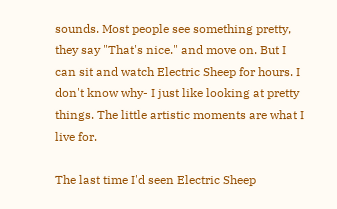sounds. Most people see something pretty, they say "That's nice." and move on. But I can sit and watch Electric Sheep for hours. I don't know why- I just like looking at pretty things. The little artistic moments are what I live for.

The last time I'd seen Electric Sheep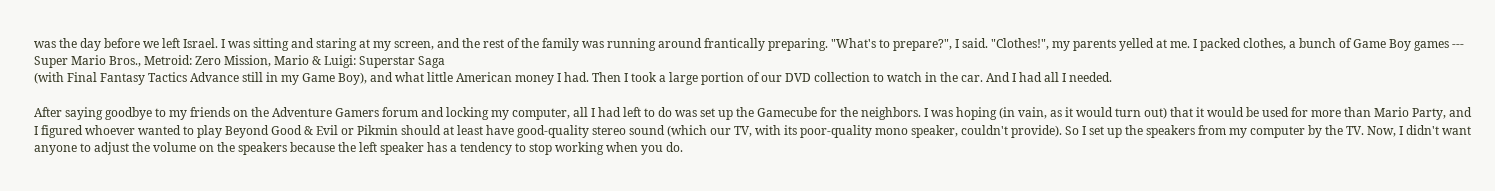was the day before we left Israel. I was sitting and staring at my screen, and the rest of the family was running around frantically preparing. "What's to prepare?", I said. "Clothes!", my parents yelled at me. I packed clothes, a bunch of Game Boy games ---
Super Mario Bros., Metroid: Zero Mission, Mario & Luigi: Superstar Saga
(with Final Fantasy Tactics Advance still in my Game Boy), and what little American money I had. Then I took a large portion of our DVD collection to watch in the car. And I had all I needed.

After saying goodbye to my friends on the Adventure Gamers forum and locking my computer, all I had left to do was set up the Gamecube for the neighbors. I was hoping (in vain, as it would turn out) that it would be used for more than Mario Party, and I figured whoever wanted to play Beyond Good & Evil or Pikmin should at least have good-quality stereo sound (which our TV, with its poor-quality mono speaker, couldn't provide). So I set up the speakers from my computer by the TV. Now, I didn't want anyone to adjust the volume on the speakers because the left speaker has a tendency to stop working when you do.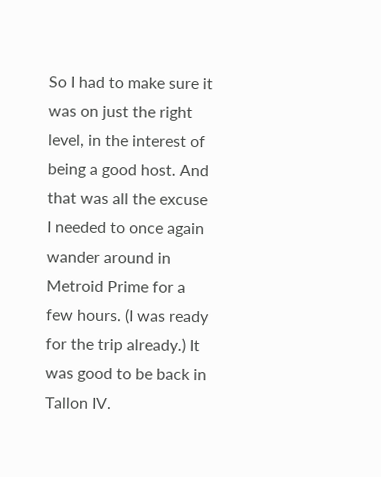So I had to make sure it was on just the right level, in the interest of being a good host. And that was all the excuse I needed to once again wander around in Metroid Prime for a few hours. (I was ready for the trip already.) It was good to be back in Tallon IV.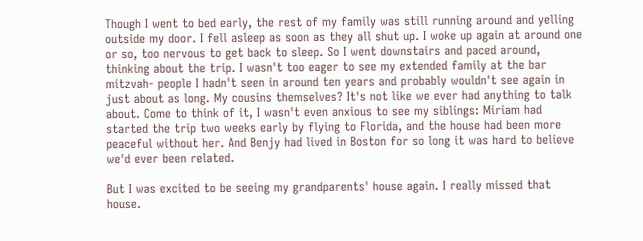Though I went to bed early, the rest of my family was still running around and yelling outside my door. I fell asleep as soon as they all shut up. I woke up again at around one or so, too nervous to get back to sleep. So I went downstairs and paced around, thinking about the trip. I wasn't too eager to see my extended family at the bar mitzvah- people I hadn't seen in around ten years and probably wouldn't see again in just about as long. My cousins themselves? It's not like we ever had anything to talk about. Come to think of it, I wasn't even anxious to see my siblings: Miriam had started the trip two weeks early by flying to Florida, and the house had been more peaceful without her. And Benjy had lived in Boston for so long it was hard to believe we'd ever been related.

But I was excited to be seeing my grandparents' house again. I really missed that house.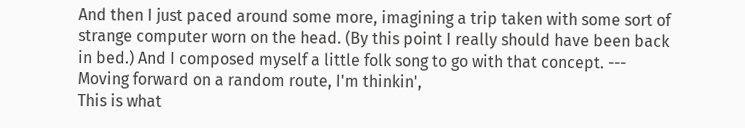And then I just paced around some more, imagining a trip taken with some sort of strange computer worn on the head. (By this point I really should have been back in bed.) And I composed myself a little folk song to go with that concept. ---
Moving forward on a random route, I'm thinkin',
This is what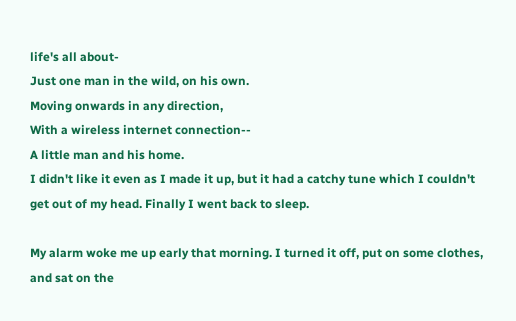life's all about-
Just one man in the wild, on his own.
Moving onwards in any direction,
With a wireless internet connection--
A little man and his home.
I didn't like it even as I made it up, but it had a catchy tune which I couldn't get out of my head. Finally I went back to sleep.

My alarm woke me up early that morning. I turned it off, put on some clothes, and sat on the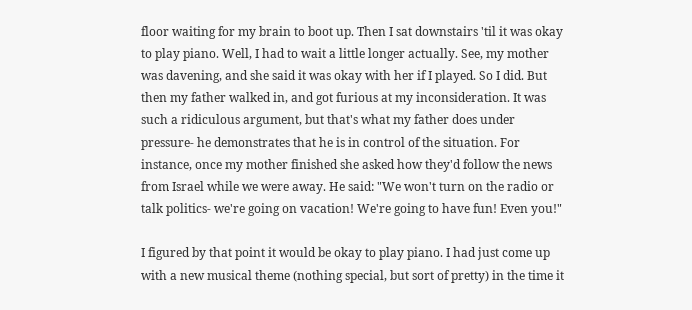floor waiting for my brain to boot up. Then I sat downstairs 'til it was okay to play piano. Well, I had to wait a little longer actually. See, my mother was davening, and she said it was okay with her if I played. So I did. But then my father walked in, and got furious at my inconsideration. It was such a ridiculous argument, but that's what my father does under pressure- he demonstrates that he is in control of the situation. For instance, once my mother finished she asked how they'd follow the news from Israel while we were away. He said: "We won't turn on the radio or talk politics- we're going on vacation! We're going to have fun! Even you!"

I figured by that point it would be okay to play piano. I had just come up with a new musical theme (nothing special, but sort of pretty) in the time it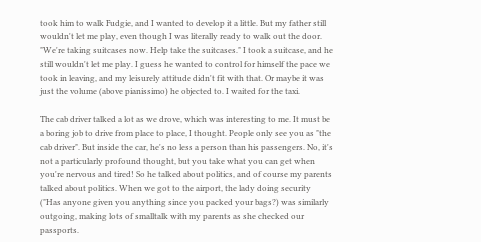took him to walk Fudgie, and I wanted to develop it a little. But my father still wouldn't let me play, even though I was literally ready to walk out the door. "We're taking suitcases now. Help take the suitcases." I took a suitcase, and he still wouldn't let me play. I guess he wanted to control for himself the pace we took in leaving, and my leisurely attitude didn't fit with that. Or maybe it was just the volume (above pianissimo) he objected to. I waited for the taxi.

The cab driver talked a lot as we drove, which was interesting to me. It must be a boring job to drive from place to place, I thought. People only see you as "the cab driver". But inside the car, he's no less a person than his passengers. No, it's not a particularly profound thought, but you take what you can get when you're nervous and tired! So he talked about politics, and of course my parents talked about politics. When we got to the airport, the lady doing security ("Has anyone given you anything since you packed your bags?) was similarly outgoing, making lots of smalltalk with my parents as she checked our passports.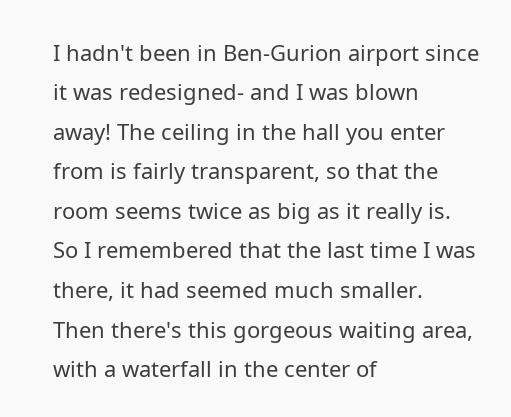I hadn't been in Ben-Gurion airport since it was redesigned- and I was blown away! The ceiling in the hall you enter from is fairly transparent, so that the room seems twice as big as it really is. So I remembered that the last time I was there, it had seemed much smaller. Then there's this gorgeous waiting area, with a waterfall in the center of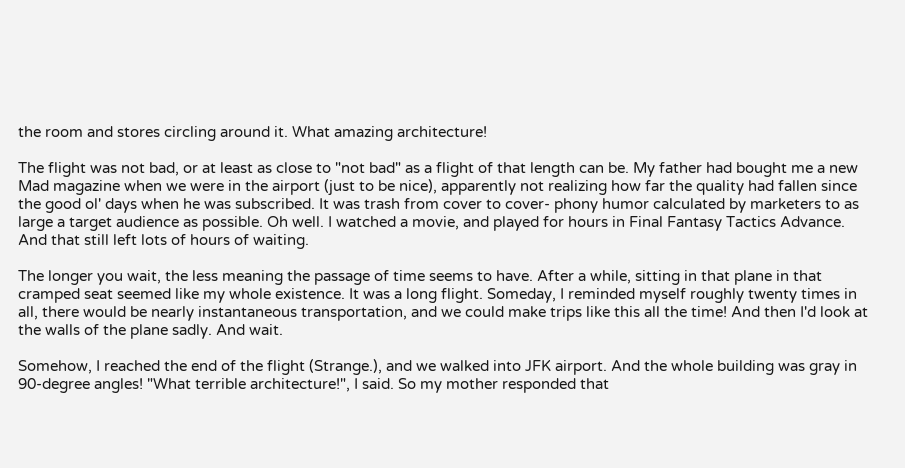the room and stores circling around it. What amazing architecture!

The flight was not bad, or at least as close to "not bad" as a flight of that length can be. My father had bought me a new Mad magazine when we were in the airport (just to be nice), apparently not realizing how far the quality had fallen since the good ol' days when he was subscribed. It was trash from cover to cover- phony humor calculated by marketers to as large a target audience as possible. Oh well. I watched a movie, and played for hours in Final Fantasy Tactics Advance. And that still left lots of hours of waiting.

The longer you wait, the less meaning the passage of time seems to have. After a while, sitting in that plane in that cramped seat seemed like my whole existence. It was a long flight. Someday, I reminded myself roughly twenty times in all, there would be nearly instantaneous transportation, and we could make trips like this all the time! And then I'd look at the walls of the plane sadly. And wait.

Somehow, I reached the end of the flight (Strange.), and we walked into JFK airport. And the whole building was gray in 90-degree angles! "What terrible architecture!", I said. So my mother responded that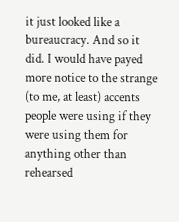it just looked like a bureaucracy. And so it did. I would have payed more notice to the strange (to me, at least) accents people were using if they were using them for anything other than rehearsed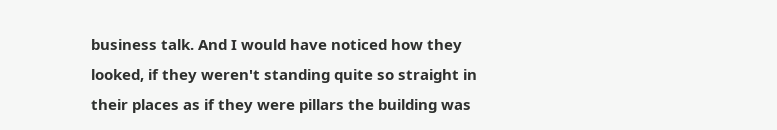business talk. And I would have noticed how they looked, if they weren't standing quite so straight in their places as if they were pillars the building was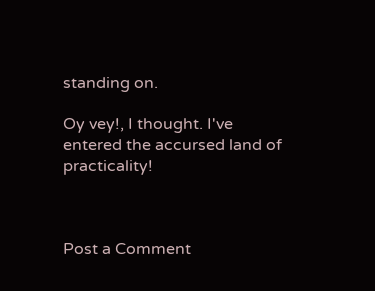standing on.

Oy vey!, I thought. I've entered the accursed land of practicality!



Post a Comment